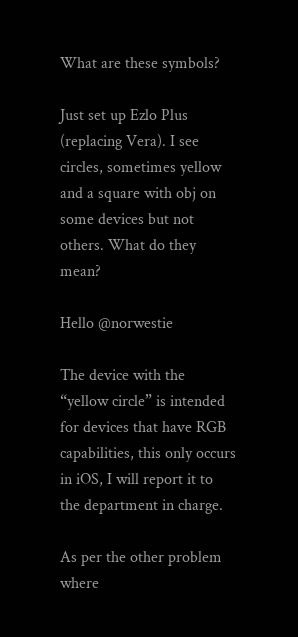What are these symbols?

Just set up Ezlo Plus (replacing Vera). I see circles, sometimes yellow and a square with obj on some devices but not others. What do they mean?

Hello @norwestie

The device with the “yellow circle” is intended for devices that have RGB capabilities, this only occurs in iOS, I will report it to the department in charge.

As per the other problem where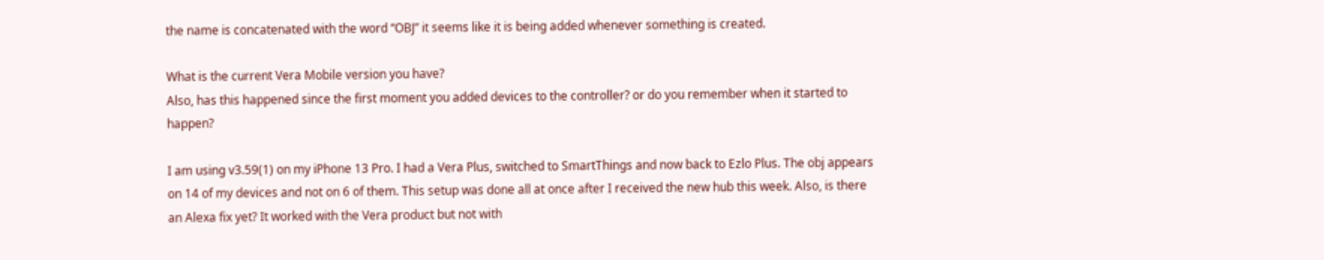the name is concatenated with the word “OBJ” it seems like it is being added whenever something is created.

What is the current Vera Mobile version you have?
Also, has this happened since the first moment you added devices to the controller? or do you remember when it started to happen?

I am using v3.59(1) on my iPhone 13 Pro. I had a Vera Plus, switched to SmartThings and now back to Ezlo Plus. The obj appears on 14 of my devices and not on 6 of them. This setup was done all at once after I received the new hub this week. Also, is there an Alexa fix yet? It worked with the Vera product but not with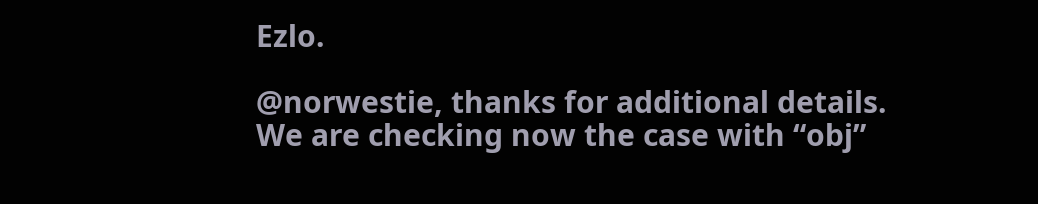Ezlo.

@norwestie, thanks for additional details.
We are checking now the case with “obj”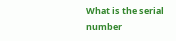What is the serial number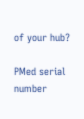of your hub?

PMed serial number